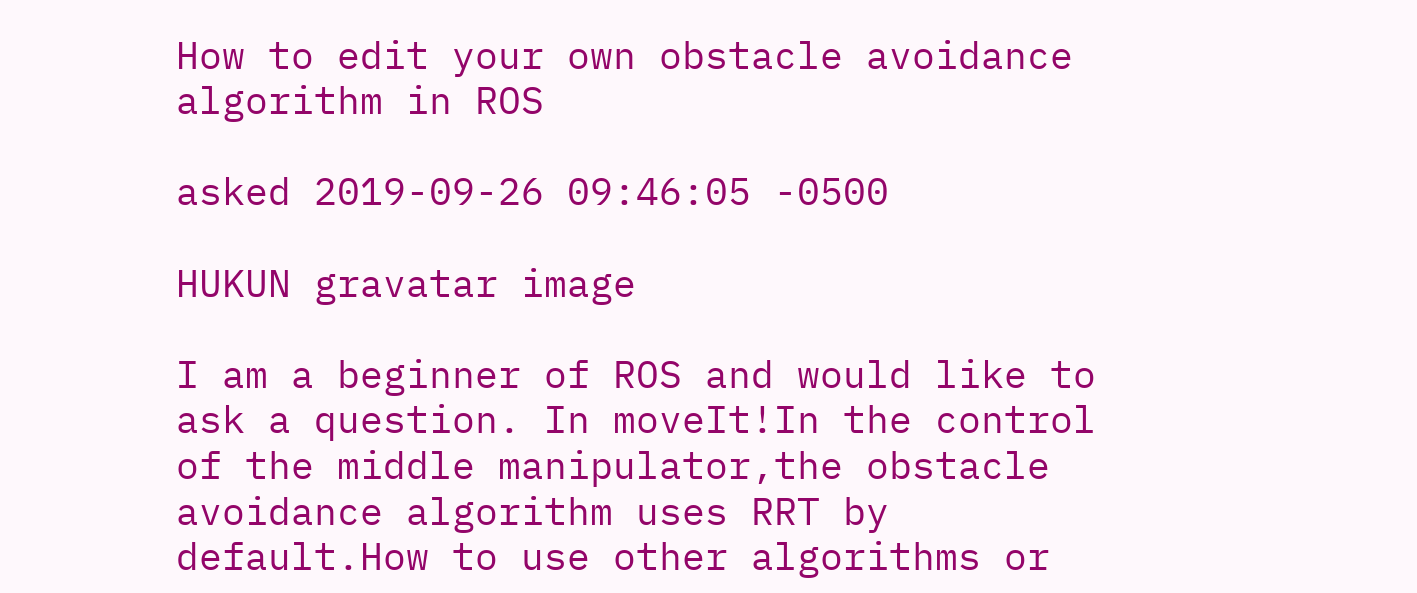How to edit your own obstacle avoidance algorithm in ROS

asked 2019-09-26 09:46:05 -0500

HUKUN gravatar image

I am a beginner of ROS and would like to ask a question. In moveIt!In the control of the middle manipulator,the obstacle avoidance algorithm uses RRT by default.How to use other algorithms or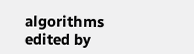algorithms edited by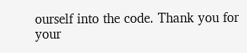ourself into the code. Thank you for your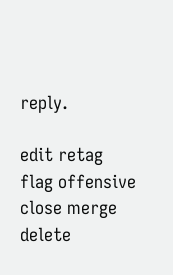reply.

edit retag flag offensive close merge delete